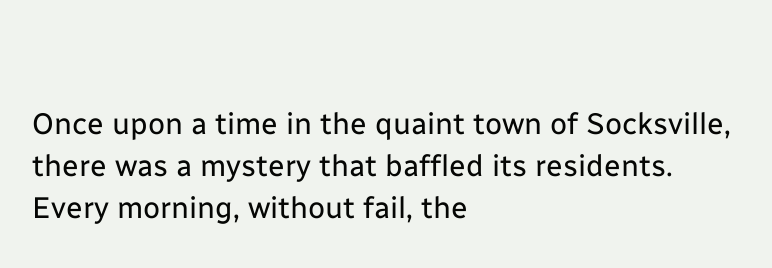Once upon a time in the quaint town of Socksville, there was a mystery that baffled its residents. Every morning, without fail, the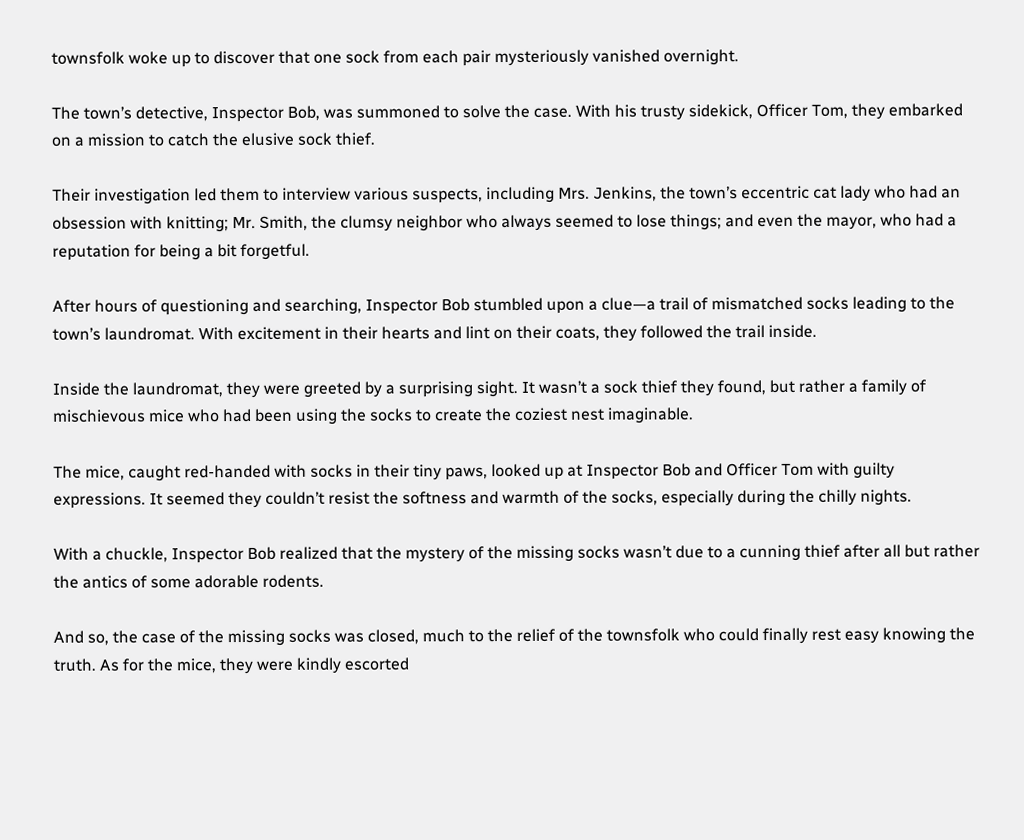townsfolk woke up to discover that one sock from each pair mysteriously vanished overnight.

The town’s detective, Inspector Bob, was summoned to solve the case. With his trusty sidekick, Officer Tom, they embarked on a mission to catch the elusive sock thief.

Their investigation led them to interview various suspects, including Mrs. Jenkins, the town’s eccentric cat lady who had an obsession with knitting; Mr. Smith, the clumsy neighbor who always seemed to lose things; and even the mayor, who had a reputation for being a bit forgetful.

After hours of questioning and searching, Inspector Bob stumbled upon a clue—a trail of mismatched socks leading to the town’s laundromat. With excitement in their hearts and lint on their coats, they followed the trail inside.

Inside the laundromat, they were greeted by a surprising sight. It wasn’t a sock thief they found, but rather a family of mischievous mice who had been using the socks to create the coziest nest imaginable.

The mice, caught red-handed with socks in their tiny paws, looked up at Inspector Bob and Officer Tom with guilty expressions. It seemed they couldn’t resist the softness and warmth of the socks, especially during the chilly nights.

With a chuckle, Inspector Bob realized that the mystery of the missing socks wasn’t due to a cunning thief after all but rather the antics of some adorable rodents.

And so, the case of the missing socks was closed, much to the relief of the townsfolk who could finally rest easy knowing the truth. As for the mice, they were kindly escorted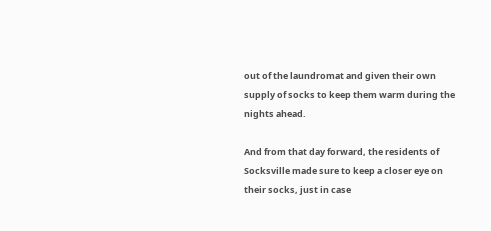out of the laundromat and given their own supply of socks to keep them warm during the nights ahead.

And from that day forward, the residents of Socksville made sure to keep a closer eye on their socks, just in case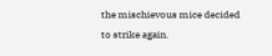the mischievous mice decided to strike again.